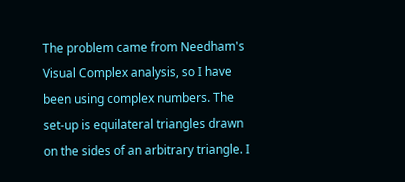The problem came from Needham's Visual Complex analysis, so I have been using complex numbers. The set-up is equilateral triangles drawn on the sides of an arbitrary triangle. I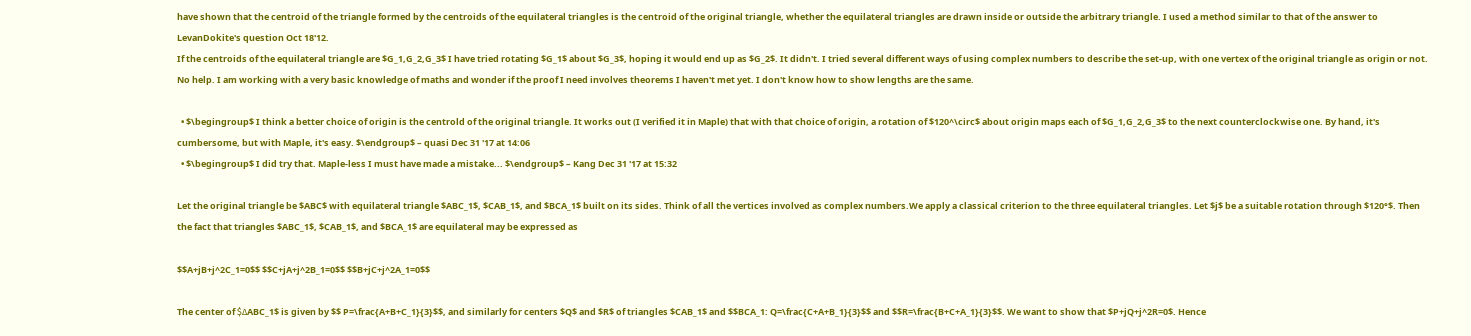have shown that the centroid of the triangle formed by the centroids of the equilateral triangles is the centroid of the original triangle, whether the equilateral triangles are drawn inside or outside the arbitrary triangle. I used a method similar to that of the answer to LevanDokite's question Oct 18'12.
If the centroids of the equilateral triangle are $G_1,G_2,G_3$ I have tried rotating $G_1$ about $G_3$, hoping it would end up as $G_2$. It didn't. I tried several different ways of using complex numbers to describe the set-up, with one vertex of the original triangle as origin or not. No help. I am working with a very basic knowledge of maths and wonder if the proof I need involves theorems I haven't met yet. I don't know how to show lengths are the same.

  • $\begingroup$ I think a better choice of origin is the centrold of the original triangle. It works out (I verified it in Maple) that with that choice of origin, a rotation of $120^\circ$ about origin maps each of $G_1,G_2,G_3$ to the next counterclockwise one. By hand, it's cumbersome, but with Maple, it's easy. $\endgroup$ – quasi Dec 31 '17 at 14:06
  • $\begingroup$ I did try that. Maple-less I must have made a mistake... $\endgroup$ – Kang Dec 31 '17 at 15:32

Let the original triangle be $ABC$ with equilateral triangle $ABC_1$, $CAB_1$, and $BCA_1$ built on its sides. Think of all the vertices involved as complex numbers.We apply a classical criterion to the three equilateral triangles. Let $j$ be a suitable rotation through $120°$. Then the fact that triangles $ABC_1$, $CAB_1$, and $BCA_1$ are equilateral may be expressed as

$$A+jB+j^2C_1=0$$ $$C+jA+j^2B_1=0$$ $$B+jC+j^2A_1=0$$

The center of $ΔABC_1$ is given by $$ P=\frac{A+B+C_1}{3}$$, and similarly for centers $Q$ and $R$ of triangles $CAB_1$ and $$BCA_1: Q=\frac{C+A+B_1}{3}$$ and $$R=\frac{B+C+A_1}{3}$$. We want to show that $P+jQ+j^2R=0$. Hence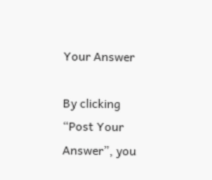Your Answer

By clicking “Post Your Answer”, you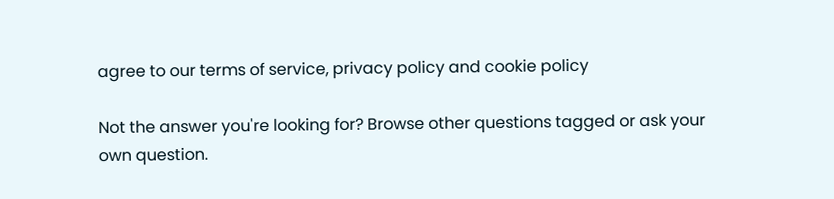agree to our terms of service, privacy policy and cookie policy

Not the answer you're looking for? Browse other questions tagged or ask your own question.